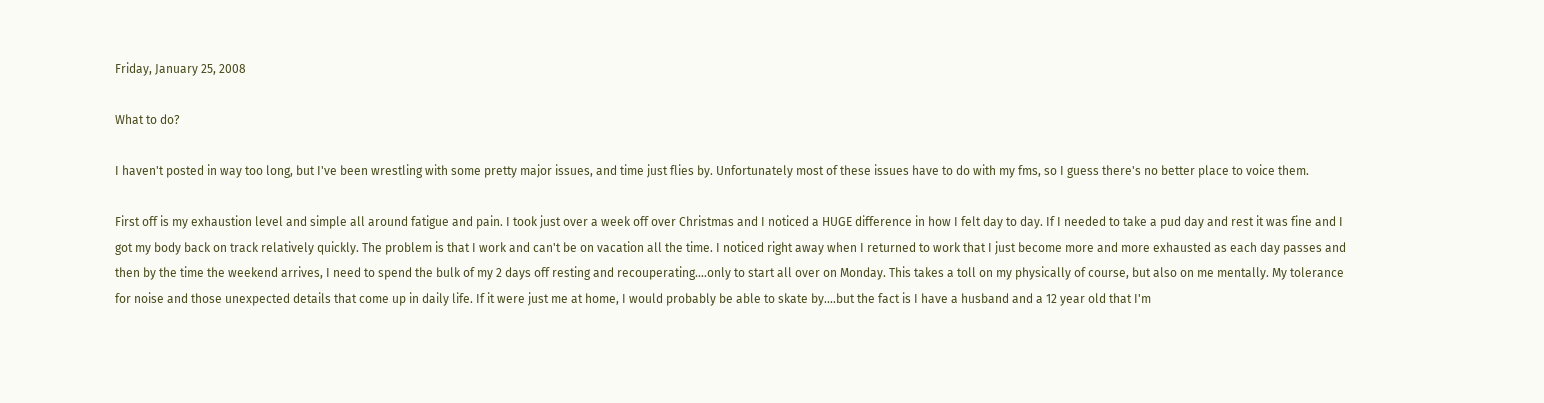Friday, January 25, 2008

What to do?

I haven't posted in way too long, but I've been wrestling with some pretty major issues, and time just flies by. Unfortunately most of these issues have to do with my fms, so I guess there's no better place to voice them.

First off is my exhaustion level and simple all around fatigue and pain. I took just over a week off over Christmas and I noticed a HUGE difference in how I felt day to day. If I needed to take a pud day and rest it was fine and I got my body back on track relatively quickly. The problem is that I work and can't be on vacation all the time. I noticed right away when I returned to work that I just become more and more exhausted as each day passes and then by the time the weekend arrives, I need to spend the bulk of my 2 days off resting and recouperating....only to start all over on Monday. This takes a toll on my physically of course, but also on me mentally. My tolerance for noise and those unexpected details that come up in daily life. If it were just me at home, I would probably be able to skate by....but the fact is I have a husband and a 12 year old that I'm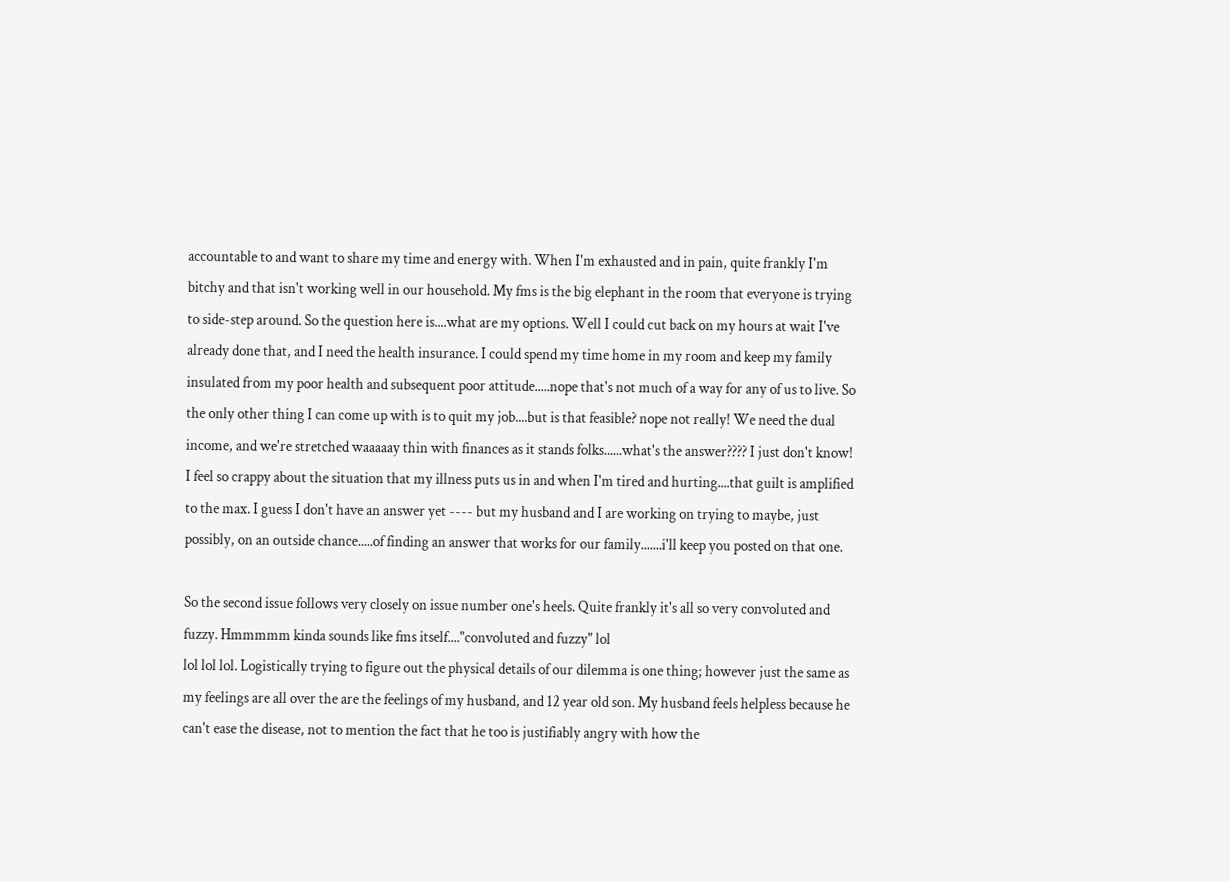accountable to and want to share my time and energy with. When I'm exhausted and in pain, quite frankly I'm bitchy and that isn't working well in our household. My fms is the big elephant in the room that everyone is trying to side-step around. So the question here is....what are my options. Well I could cut back on my hours at wait I've already done that, and I need the health insurance. I could spend my time home in my room and keep my family insulated from my poor health and subsequent poor attitude.....nope that's not much of a way for any of us to live. So the only other thing I can come up with is to quit my job....but is that feasible? nope not really! We need the dual income, and we're stretched waaaaay thin with finances as it stands folks......what's the answer???? I just don't know! I feel so crappy about the situation that my illness puts us in and when I'm tired and hurting....that guilt is amplified to the max. I guess I don't have an answer yet ---- but my husband and I are working on trying to maybe, just possibly, on an outside chance.....of finding an answer that works for our family.......i'll keep you posted on that one.

So the second issue follows very closely on issue number one's heels. Quite frankly it's all so very convoluted and fuzzy. Hmmmmm kinda sounds like fms itself...."convoluted and fuzzy" lol
lol lol lol. Logistically trying to figure out the physical details of our dilemma is one thing; however just the same as my feelings are all over the are the feelings of my husband, and 12 year old son. My husband feels helpless because he can't ease the disease, not to mention the fact that he too is justifiably angry with how the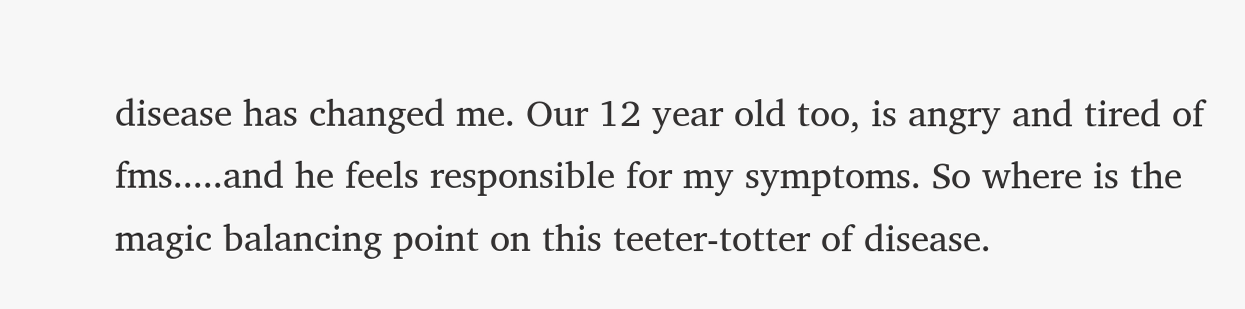disease has changed me. Our 12 year old too, is angry and tired of fms.....and he feels responsible for my symptoms. So where is the magic balancing point on this teeter-totter of disease.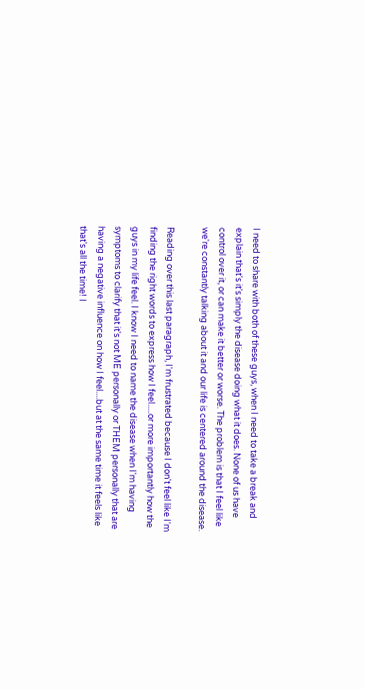I need to share with both of these guys, when I need to take a break and explain that's it's simply the disease doing what it does. None of us have control over it, or can make it better or worse. The problem is that I feel like we're constantly talking about it and our life is centered around the disease.

Reading over this last paragraph, I'm frustrated because I don't feel like I'm finding the right words to express how I feel.....or more importantly how the guys in my life feel. I know I need to name the disease when I'm having symptoms to clarify that it's not ME personally or THEM personally that are having a negative influence on how I feel....but at the same time it feels like that's all the time! I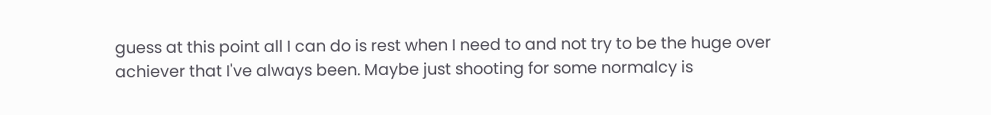guess at this point all I can do is rest when I need to and not try to be the huge over achiever that I've always been. Maybe just shooting for some normalcy is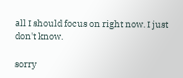all I should focus on right now. I just don't know.

sorry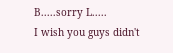B.....sorry L.....
I wish you guys didn't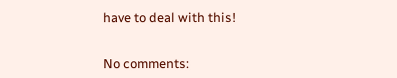have to deal with this!


No comments: